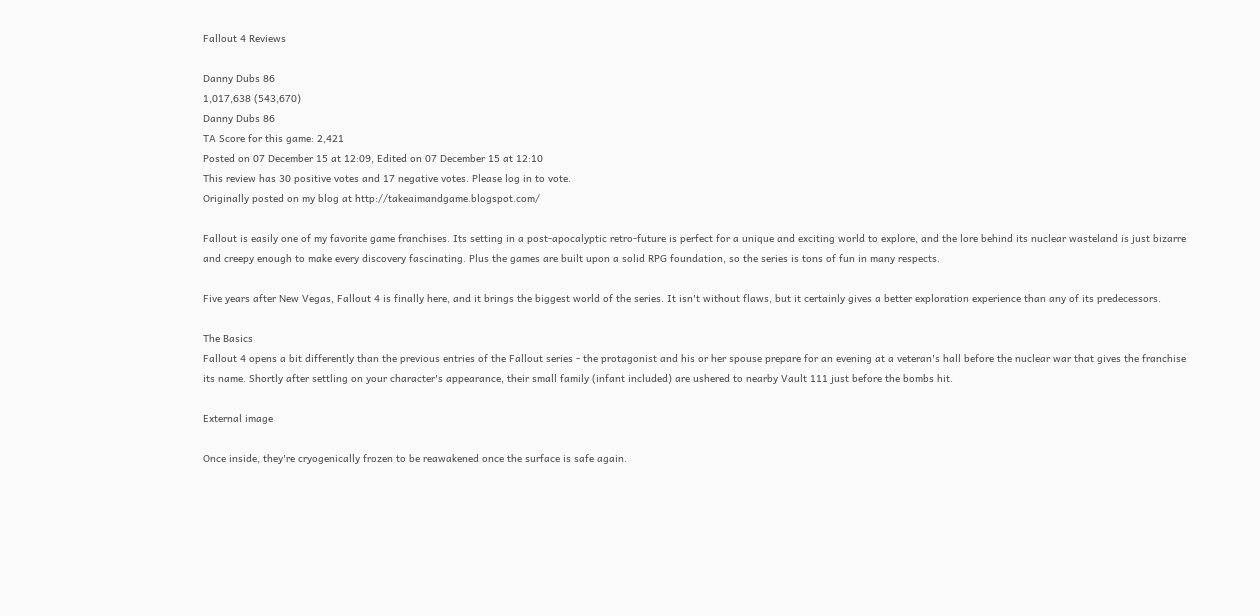Fallout 4 Reviews

Danny Dubs 86
1,017,638 (543,670)
Danny Dubs 86
TA Score for this game: 2,421
Posted on 07 December 15 at 12:09, Edited on 07 December 15 at 12:10
This review has 30 positive votes and 17 negative votes. Please log in to vote.
Originally posted on my blog at http://takeaimandgame.blogspot.com/

Fallout is easily one of my favorite game franchises. Its setting in a post-apocalyptic retro-future is perfect for a unique and exciting world to explore, and the lore behind its nuclear wasteland is just bizarre and creepy enough to make every discovery fascinating. Plus the games are built upon a solid RPG foundation, so the series is tons of fun in many respects.

Five years after New Vegas, Fallout 4 is finally here, and it brings the biggest world of the series. It isn't without flaws, but it certainly gives a better exploration experience than any of its predecessors.

The Basics
Fallout 4 opens a bit differently than the previous entries of the Fallout series - the protagonist and his or her spouse prepare for an evening at a veteran's hall before the nuclear war that gives the franchise its name. Shortly after settling on your character's appearance, their small family (infant included) are ushered to nearby Vault 111 just before the bombs hit.

External image

Once inside, they're cryogenically frozen to be reawakened once the surface is safe again.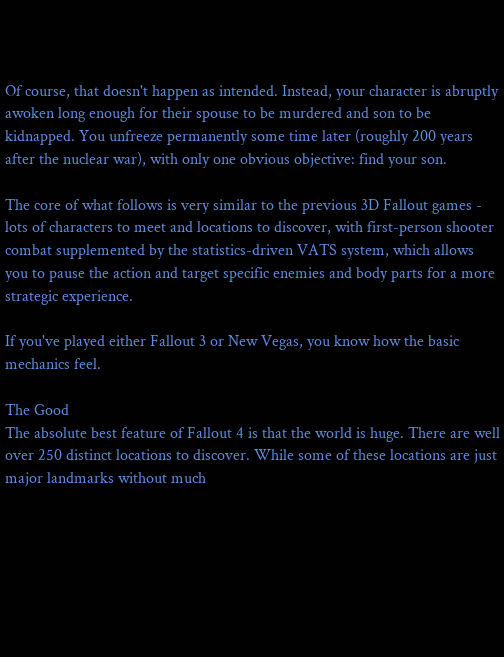Of course, that doesn't happen as intended. Instead, your character is abruptly awoken long enough for their spouse to be murdered and son to be kidnapped. You unfreeze permanently some time later (roughly 200 years after the nuclear war), with only one obvious objective: find your son.

The core of what follows is very similar to the previous 3D Fallout games - lots of characters to meet and locations to discover, with first-person shooter combat supplemented by the statistics-driven VATS system, which allows you to pause the action and target specific enemies and body parts for a more strategic experience.

If you've played either Fallout 3 or New Vegas, you know how the basic mechanics feel.

The Good
The absolute best feature of Fallout 4 is that the world is huge. There are well over 250 distinct locations to discover. While some of these locations are just major landmarks without much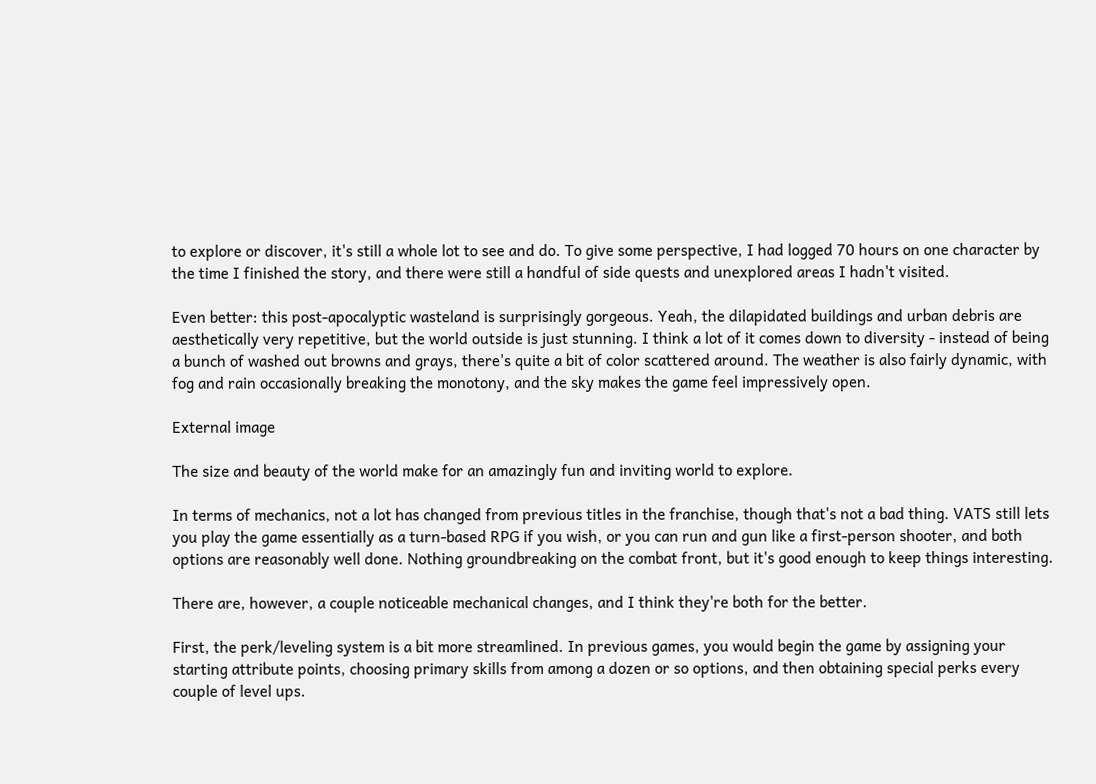to explore or discover, it's still a whole lot to see and do. To give some perspective, I had logged 70 hours on one character by the time I finished the story, and there were still a handful of side quests and unexplored areas I hadn't visited.

Even better: this post-apocalyptic wasteland is surprisingly gorgeous. Yeah, the dilapidated buildings and urban debris are aesthetically very repetitive, but the world outside is just stunning. I think a lot of it comes down to diversity - instead of being a bunch of washed out browns and grays, there's quite a bit of color scattered around. The weather is also fairly dynamic, with fog and rain occasionally breaking the monotony, and the sky makes the game feel impressively open.

External image

The size and beauty of the world make for an amazingly fun and inviting world to explore.

In terms of mechanics, not a lot has changed from previous titles in the franchise, though that's not a bad thing. VATS still lets you play the game essentially as a turn-based RPG if you wish, or you can run and gun like a first-person shooter, and both options are reasonably well done. Nothing groundbreaking on the combat front, but it's good enough to keep things interesting.

There are, however, a couple noticeable mechanical changes, and I think they're both for the better.

First, the perk/leveling system is a bit more streamlined. In previous games, you would begin the game by assigning your starting attribute points, choosing primary skills from among a dozen or so options, and then obtaining special perks every couple of level ups.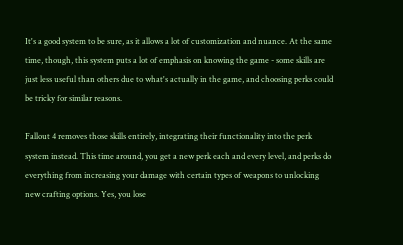It's a good system to be sure, as it allows a lot of customization and nuance. At the same time, though, this system puts a lot of emphasis on knowing the game - some skills are just less useful than others due to what's actually in the game, and choosing perks could be tricky for similar reasons.

Fallout 4 removes those skills entirely, integrating their functionality into the perk system instead. This time around, you get a new perk each and every level, and perks do everything from increasing your damage with certain types of weapons to unlocking new crafting options. Yes, you lose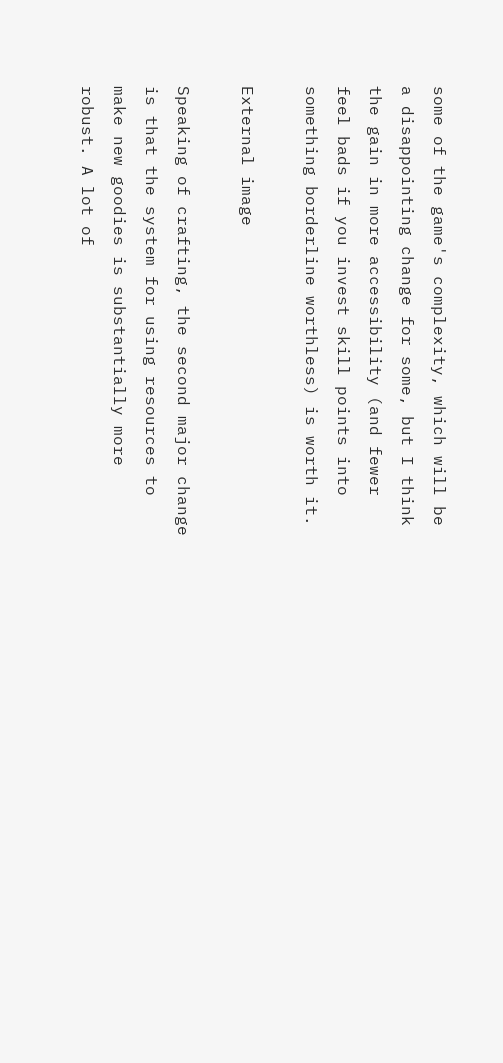some of the game's complexity, which will be a disappointing change for some, but I think the gain in more accessibility (and fewer feel bads if you invest skill points into something borderline worthless) is worth it.

External image

Speaking of crafting, the second major change is that the system for using resources to make new goodies is substantially more robust. A lot of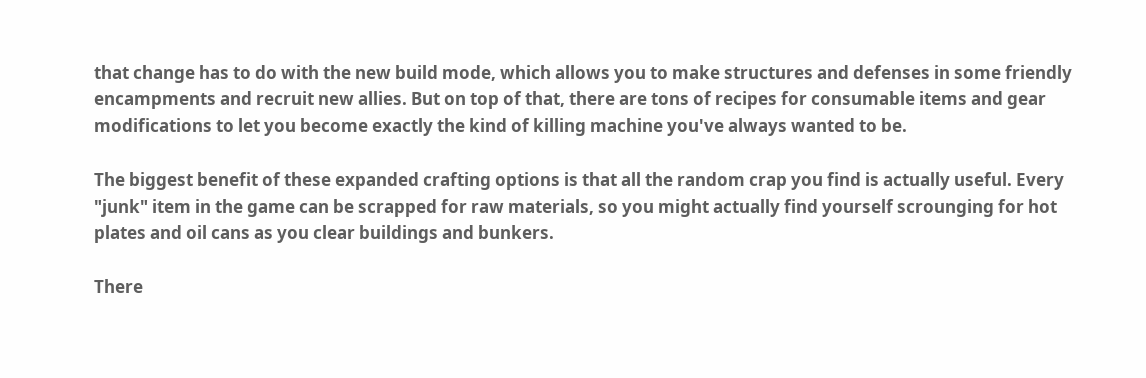that change has to do with the new build mode, which allows you to make structures and defenses in some friendly encampments and recruit new allies. But on top of that, there are tons of recipes for consumable items and gear modifications to let you become exactly the kind of killing machine you've always wanted to be.

The biggest benefit of these expanded crafting options is that all the random crap you find is actually useful. Every "junk" item in the game can be scrapped for raw materials, so you might actually find yourself scrounging for hot plates and oil cans as you clear buildings and bunkers.

There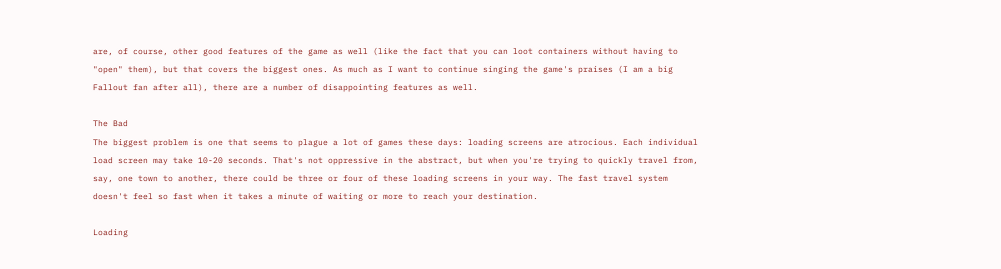are, of course, other good features of the game as well (like the fact that you can loot containers without having to "open" them), but that covers the biggest ones. As much as I want to continue singing the game's praises (I am a big Fallout fan after all), there are a number of disappointing features as well.

The Bad
The biggest problem is one that seems to plague a lot of games these days: loading screens are atrocious. Each individual load screen may take 10-20 seconds. That's not oppressive in the abstract, but when you're trying to quickly travel from, say, one town to another, there could be three or four of these loading screens in your way. The fast travel system doesn't feel so fast when it takes a minute of waiting or more to reach your destination.

Loading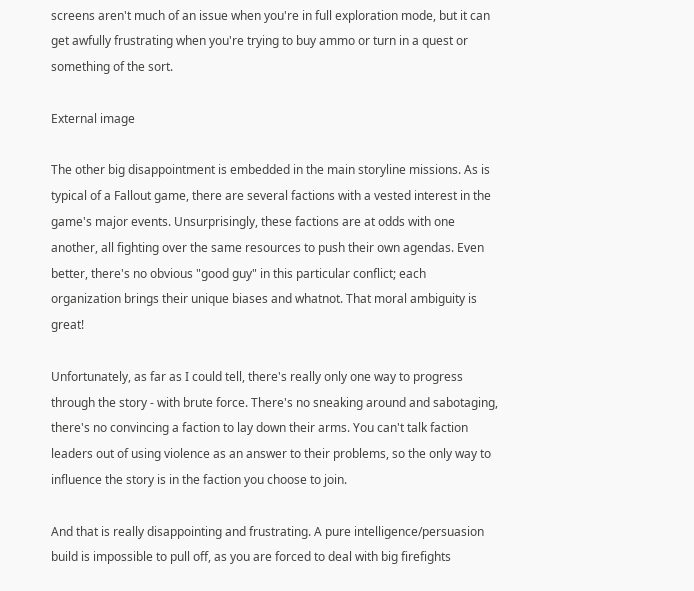screens aren't much of an issue when you're in full exploration mode, but it can get awfully frustrating when you're trying to buy ammo or turn in a quest or something of the sort.

External image

The other big disappointment is embedded in the main storyline missions. As is typical of a Fallout game, there are several factions with a vested interest in the game's major events. Unsurprisingly, these factions are at odds with one another, all fighting over the same resources to push their own agendas. Even better, there's no obvious "good guy" in this particular conflict; each organization brings their unique biases and whatnot. That moral ambiguity is great!

Unfortunately, as far as I could tell, there's really only one way to progress through the story - with brute force. There's no sneaking around and sabotaging, there's no convincing a faction to lay down their arms. You can't talk faction leaders out of using violence as an answer to their problems, so the only way to influence the story is in the faction you choose to join.

And that is really disappointing and frustrating. A pure intelligence/persuasion build is impossible to pull off, as you are forced to deal with big firefights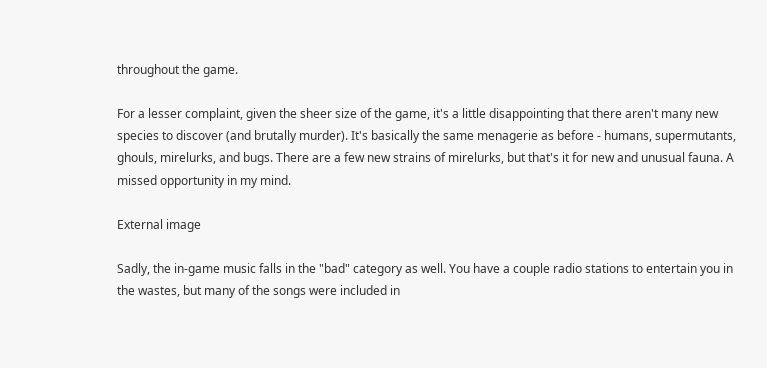throughout the game.

For a lesser complaint, given the sheer size of the game, it's a little disappointing that there aren't many new species to discover (and brutally murder). It's basically the same menagerie as before - humans, supermutants, ghouls, mirelurks, and bugs. There are a few new strains of mirelurks, but that's it for new and unusual fauna. A missed opportunity in my mind.

External image

Sadly, the in-game music falls in the "bad" category as well. You have a couple radio stations to entertain you in the wastes, but many of the songs were included in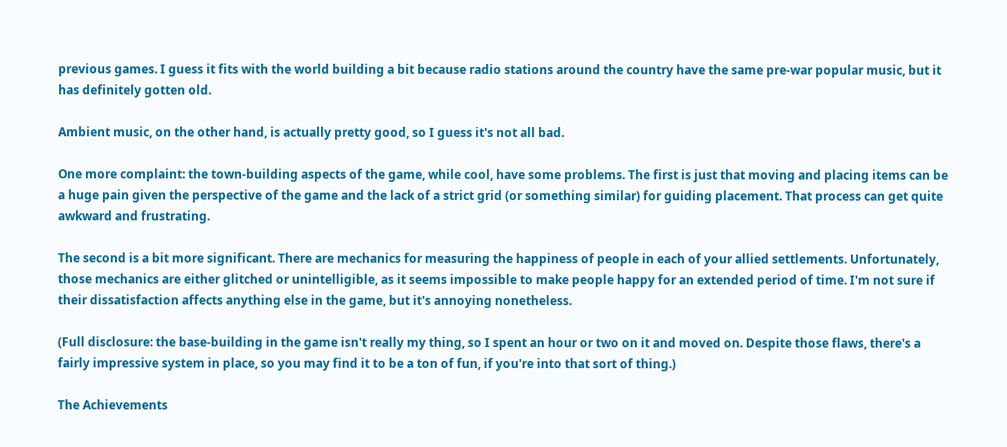previous games. I guess it fits with the world building a bit because radio stations around the country have the same pre-war popular music, but it has definitely gotten old.

Ambient music, on the other hand, is actually pretty good, so I guess it's not all bad.

One more complaint: the town-building aspects of the game, while cool, have some problems. The first is just that moving and placing items can be a huge pain given the perspective of the game and the lack of a strict grid (or something similar) for guiding placement. That process can get quite awkward and frustrating.

The second is a bit more significant. There are mechanics for measuring the happiness of people in each of your allied settlements. Unfortunately, those mechanics are either glitched or unintelligible, as it seems impossible to make people happy for an extended period of time. I'm not sure if their dissatisfaction affects anything else in the game, but it's annoying nonetheless.

(Full disclosure: the base-building in the game isn't really my thing, so I spent an hour or two on it and moved on. Despite those flaws, there's a fairly impressive system in place, so you may find it to be a ton of fun, if you're into that sort of thing.)

The Achievements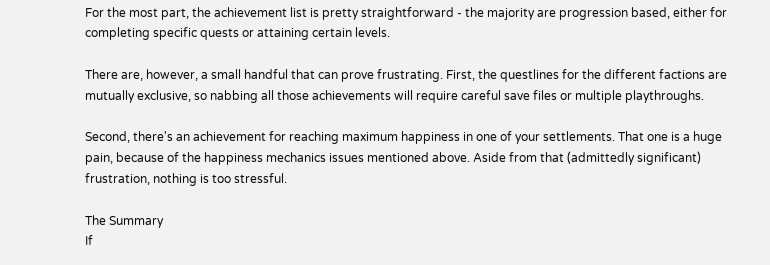For the most part, the achievement list is pretty straightforward - the majority are progression based, either for completing specific quests or attaining certain levels.

There are, however, a small handful that can prove frustrating. First, the questlines for the different factions are mutually exclusive, so nabbing all those achievements will require careful save files or multiple playthroughs.

Second, there's an achievement for reaching maximum happiness in one of your settlements. That one is a huge pain, because of the happiness mechanics issues mentioned above. Aside from that (admittedly significant) frustration, nothing is too stressful.

The Summary
If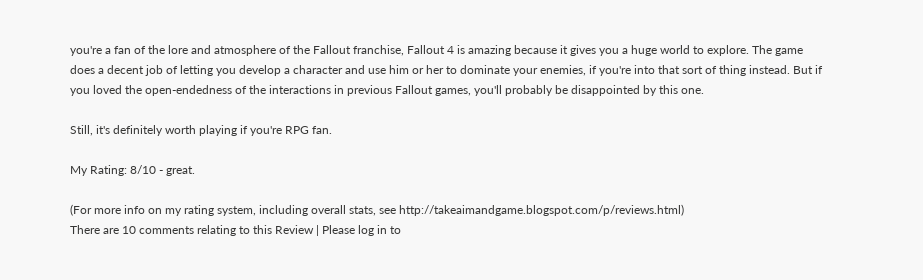you're a fan of the lore and atmosphere of the Fallout franchise, Fallout 4 is amazing because it gives you a huge world to explore. The game does a decent job of letting you develop a character and use him or her to dominate your enemies, if you're into that sort of thing instead. But if you loved the open-endedness of the interactions in previous Fallout games, you'll probably be disappointed by this one.

Still, it's definitely worth playing if you're RPG fan.

My Rating: 8/10 - great.

(For more info on my rating system, including overall stats, see http://takeaimandgame.blogspot.com/p/reviews.html)
There are 10 comments relating to this Review | Please log in to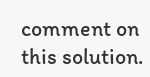comment on this solution.